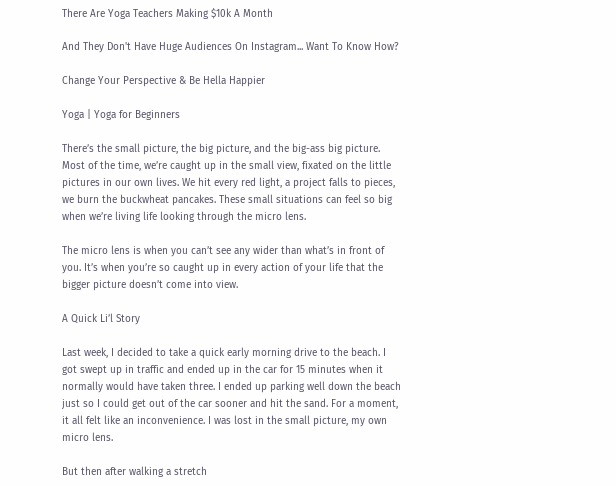There Are Yoga Teachers Making $10k A Month

And They Don't Have Huge Audiences On Instagram... Want To Know How?

Change Your Perspective & Be Hella Happier

Yoga | Yoga for Beginners

There’s the small picture, the big picture, and the big-ass big picture. Most of the time, we’re caught up in the small view, fixated on the little pictures in our own lives. We hit every red light, a project falls to pieces, we burn the buckwheat pancakes. These small situations can feel so big when we’re living life looking through the micro lens.

The micro lens is when you can’t see any wider than what’s in front of you. It’s when you’re so caught up in every action of your life that the bigger picture doesn’t come into view.

A Quick Li’l Story

Last week, I decided to take a quick early morning drive to the beach. I got swept up in traffic and ended up in the car for 15 minutes when it normally would have taken three. I ended up parking well down the beach just so I could get out of the car sooner and hit the sand. For a moment, it all felt like an inconvenience. I was lost in the small picture, my own micro lens.

But then after walking a stretch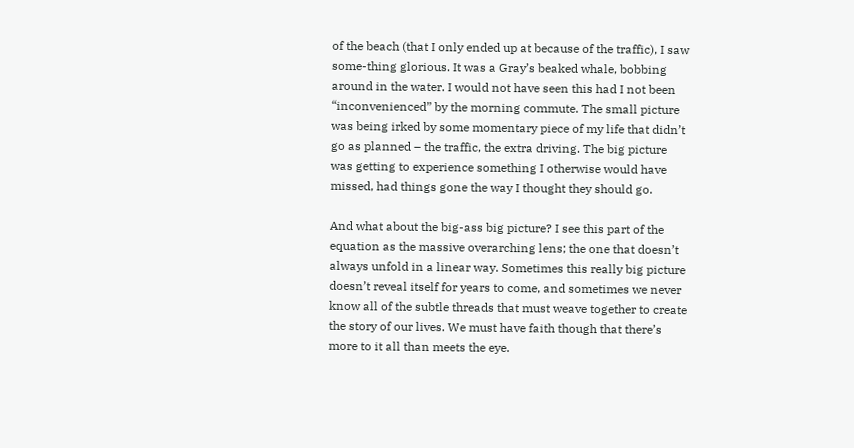of the beach (that I only ended up at because of the traffic), I saw some-thing glorious. It was a Gray’s beaked whale, bobbing around in the water. I would not have seen this had I not been “inconvenienced” by the morning commute. The small picture was being irked by some momentary piece of my life that didn’t go as planned – the traffic, the extra driving. The big picture was getting to experience something I otherwise would have missed, had things gone the way I thought they should go.

And what about the big-ass big picture? I see this part of the equation as the massive overarching lens; the one that doesn’t always unfold in a linear way. Sometimes this really big picture doesn’t reveal itself for years to come, and sometimes we never know all of the subtle threads that must weave together to create the story of our lives. We must have faith though that there’s more to it all than meets the eye.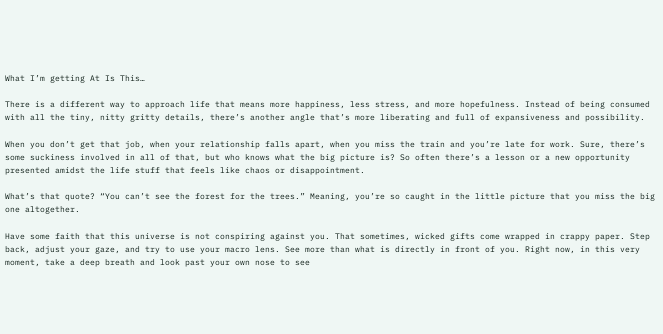What I’m getting At Is This…

There is a different way to approach life that means more happiness, less stress, and more hopefulness. Instead of being consumed with all the tiny, nitty gritty details, there’s another angle that’s more liberating and full of expansiveness and possibility.

When you don’t get that job, when your relationship falls apart, when you miss the train and you’re late for work. Sure, there’s some suckiness involved in all of that, but who knows what the big picture is? So often there’s a lesson or a new opportunity presented amidst the life stuff that feels like chaos or disappointment.

What’s that quote? “You can’t see the forest for the trees.” Meaning, you’re so caught in the little picture that you miss the big one altogether.

Have some faith that this universe is not conspiring against you. That sometimes, wicked gifts come wrapped in crappy paper. Step back, adjust your gaze, and try to use your macro lens. See more than what is directly in front of you. Right now, in this very moment, take a deep breath and look past your own nose to see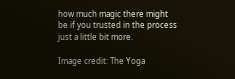how much magic there might be if you trusted in the process just a little bit more.

Image credit: The Yoga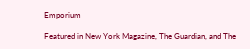Emporium

Featured in New York Magazine, The Guardian, and The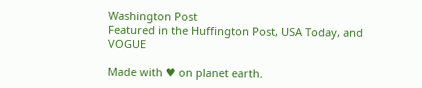Washington Post
Featured in the Huffington Post, USA Today, and VOGUE

Made with ♥ on planet earth.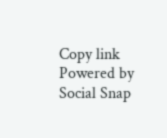Copy link
Powered by Social Snap